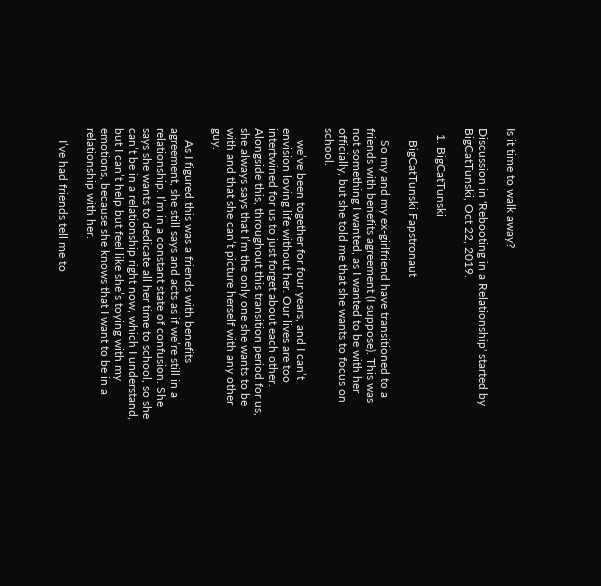Is it time to walk away?

Discussion in 'Rebooting in a Relationship' started by BigCatTunski, Oct 22, 2019.

  1. BigCatTunski

    BigCatTunski Fapstronaut

    So my and my ex-girlfriend have transitioned to a friends with benefits agreement (I suppose). This was not something I wanted, as I wanted to be with her officially, but she told me that she wants to focus on school.

    we’ve been together for four years, and I can’t envision loving life without her. Our lives are too intertwined for us to just forget about each other. Alongside this, throughout this transition period for us, she always says that I’m the only one she wants to be with and that she can’t picture herself with any other guy.

    As I figured this was a friends with benefits agreement, she still says and acts as if we’re still in a relationship. I’m in a constant state of confusion. She says she wants to dedicate all her time to school, so she can’t be in a relationship right now, which I understand, but I can’t help but feel like she’s toying with my emotions, because she knows that I want to be in a relationship with her.

    I’ve had friends tell me to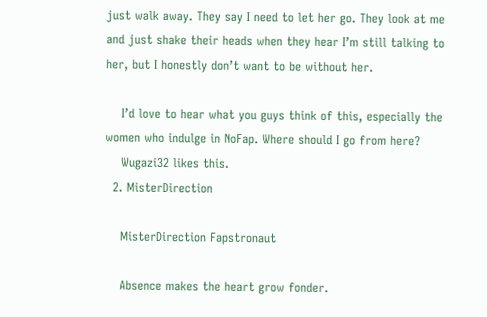just walk away. They say I need to let her go. They look at me and just shake their heads when they hear I’m still talking to her, but I honestly don’t want to be without her.

    I’d love to hear what you guys think of this, especially the women who indulge in NoFap. Where should I go from here?
    Wugazi32 likes this.
  2. MisterDirection

    MisterDirection Fapstronaut

    Absence makes the heart grow fonder.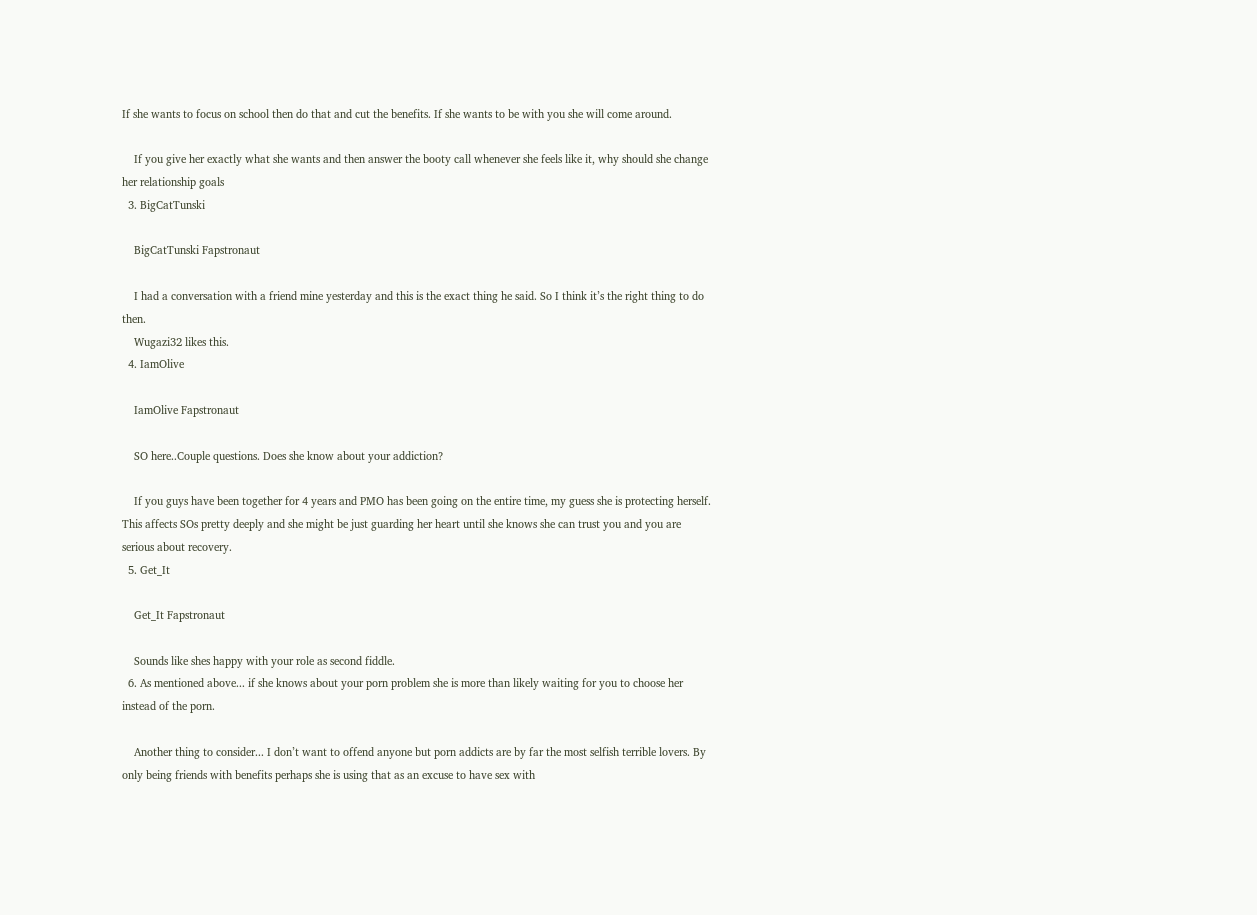If she wants to focus on school then do that and cut the benefits. If she wants to be with you she will come around.

    If you give her exactly what she wants and then answer the booty call whenever she feels like it, why should she change her relationship goals
  3. BigCatTunski

    BigCatTunski Fapstronaut

    I had a conversation with a friend mine yesterday and this is the exact thing he said. So I think it’s the right thing to do then.
    Wugazi32 likes this.
  4. IamOlive

    IamOlive Fapstronaut

    SO here..Couple questions. Does she know about your addiction?

    If you guys have been together for 4 years and PMO has been going on the entire time, my guess she is protecting herself. This affects SOs pretty deeply and she might be just guarding her heart until she knows she can trust you and you are serious about recovery.
  5. Get_It

    Get_It Fapstronaut

    Sounds like shes happy with your role as second fiddle.
  6. As mentioned above... if she knows about your porn problem she is more than likely waiting for you to choose her instead of the porn.

    Another thing to consider... I don’t want to offend anyone but porn addicts are by far the most selfish terrible lovers. By only being friends with benefits perhaps she is using that as an excuse to have sex with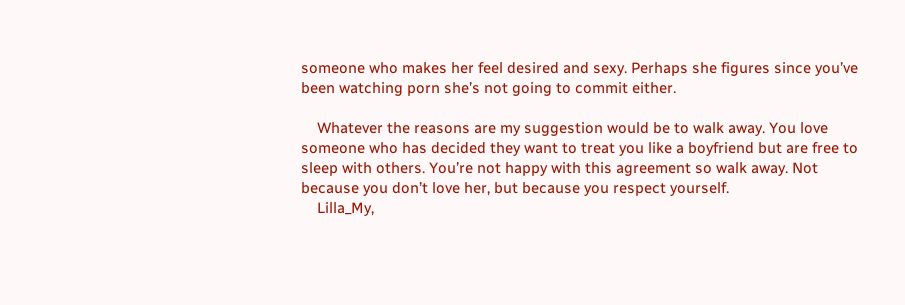someone who makes her feel desired and sexy. Perhaps she figures since you’ve been watching porn she’s not going to commit either.

    Whatever the reasons are my suggestion would be to walk away. You love someone who has decided they want to treat you like a boyfriend but are free to sleep with others. You’re not happy with this agreement so walk away. Not because you don’t love her, but because you respect yourself.
    Lilla_My,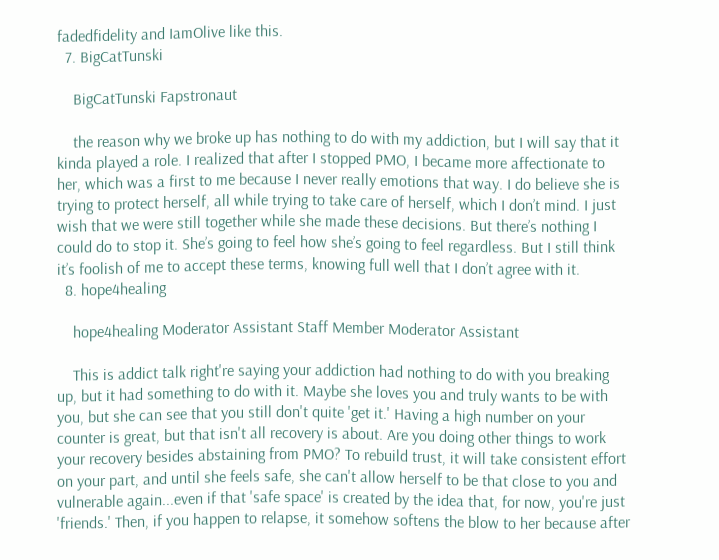fadedfidelity and IamOlive like this.
  7. BigCatTunski

    BigCatTunski Fapstronaut

    the reason why we broke up has nothing to do with my addiction, but I will say that it kinda played a role. I realized that after I stopped PMO, I became more affectionate to her, which was a first to me because I never really emotions that way. I do believe she is trying to protect herself, all while trying to take care of herself, which I don’t mind. I just wish that we were still together while she made these decisions. But there’s nothing I could do to stop it. She’s going to feel how she’s going to feel regardless. But I still think it’s foolish of me to accept these terms, knowing full well that I don’t agree with it.
  8. hope4healing

    hope4healing Moderator Assistant Staff Member Moderator Assistant

    This is addict talk right're saying your addiction had nothing to do with you breaking up, but it had something to do with it. Maybe she loves you and truly wants to be with you, but she can see that you still don't quite 'get it.' Having a high number on your counter is great, but that isn't all recovery is about. Are you doing other things to work your recovery besides abstaining from PMO? To rebuild trust, it will take consistent effort on your part, and until she feels safe, she can't allow herself to be that close to you and vulnerable again...even if that 'safe space' is created by the idea that, for now, you're just 'friends.' Then, if you happen to relapse, it somehow softens the blow to her because after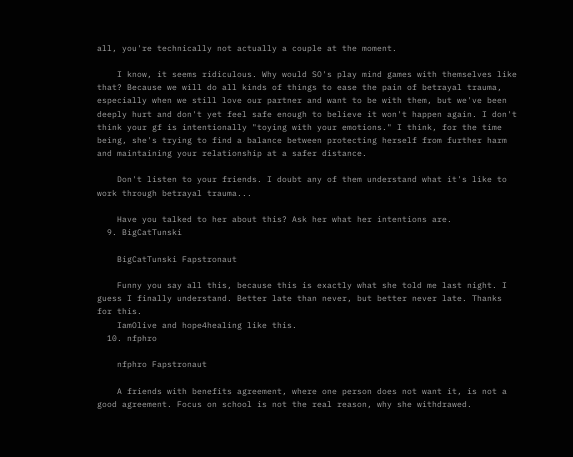all, you're technically not actually a couple at the moment.

    I know, it seems ridiculous. Why would SO's play mind games with themselves like that? Because we will do all kinds of things to ease the pain of betrayal trauma, especially when we still love our partner and want to be with them, but we've been deeply hurt and don't yet feel safe enough to believe it won't happen again. I don't think your gf is intentionally "toying with your emotions." I think, for the time being, she's trying to find a balance between protecting herself from further harm and maintaining your relationship at a safer distance.

    Don't listen to your friends. I doubt any of them understand what it's like to work through betrayal trauma...

    Have you talked to her about this? Ask her what her intentions are.
  9. BigCatTunski

    BigCatTunski Fapstronaut

    Funny you say all this, because this is exactly what she told me last night. I guess I finally understand. Better late than never, but better never late. Thanks for this.
    IamOlive and hope4healing like this.
  10. nfphro

    nfphro Fapstronaut

    A friends with benefits agreement, where one person does not want it, is not a good agreement. Focus on school is not the real reason, why she withdrawed.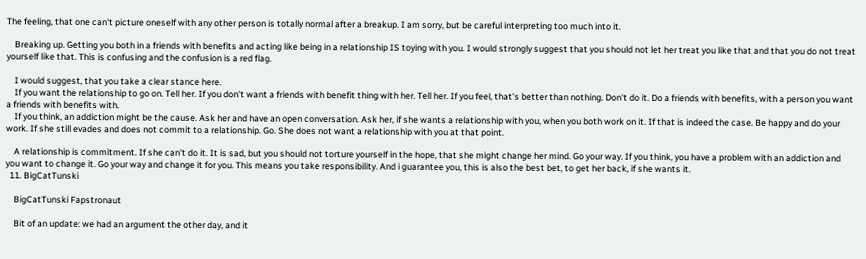The feeling, that one can't picture oneself with any other person is totally normal after a breakup. I am sorry, but be careful interpreting too much into it.

    Breaking up. Getting you both in a friends with benefits and acting like being in a relationship IS toying with you. I would strongly suggest that you should not let her treat you like that and that you do not treat yourself like that. This is confusing and the confusion is a red flag.

    I would suggest, that you take a clear stance here.
    If you want the relationship to go on. Tell her. If you don't want a friends with benefit thing with her. Tell her. If you feel, that's better than nothing. Don't do it. Do a friends with benefits, with a person you want a friends with benefits with.
    If you think, an addiction might be the cause. Ask her and have an open conversation. Ask her, if she wants a relationship with you, when you both work on it. If that is indeed the case. Be happy and do your work. If she still evades and does not commit to a relationship. Go. She does not want a relationship with you at that point.

    A relationship is commitment. If she can't do it. It is sad, but you should not torture yourself in the hope, that she might change her mind. Go your way. If you think, you have a problem with an addiction and you want to change it. Go your way and change it for you. This means you take responsibility. And i guarantee you, this is also the best bet, to get her back, if she wants it.
  11. BigCatTunski

    BigCatTunski Fapstronaut

    Bit of an update: we had an argument the other day, and it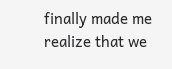finally made me realize that we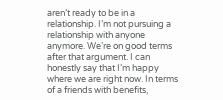aren’t ready to be in a relationship. I’m not pursuing a relationship with anyone anymore. We’re on good terms after that argument. I can honestly say that I’m happy where we are right now. In terms of a friends with benefits,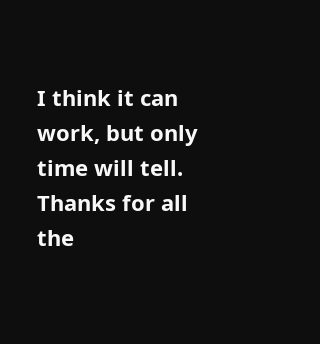I think it can work, but only time will tell. Thanks for all the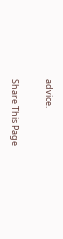advice.

Share This Page